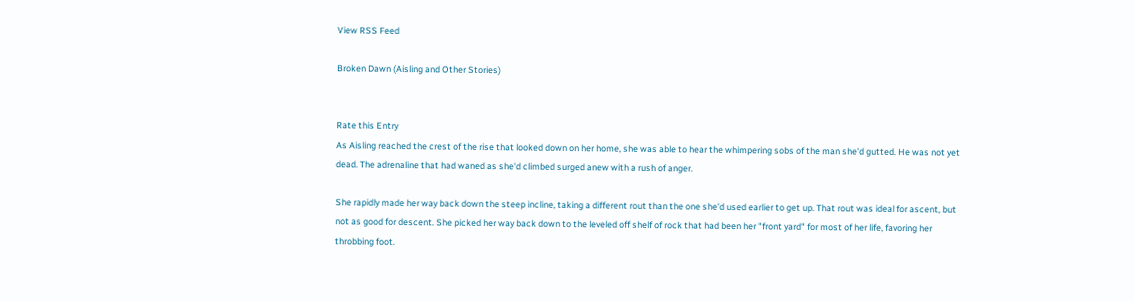View RSS Feed

Broken Dawn (Aisling and Other Stories)


Rate this Entry
As Aisling reached the crest of the rise that looked down on her home, she was able to hear the whimpering sobs of the man she'd gutted. He was not yet dead. The adrenaline that had waned as she'd climbed surged anew with a rush of anger.

She rapidly made her way back down the steep incline, taking a different rout than the one she'd used earlier to get up. That rout was ideal for ascent, but not as good for descent. She picked her way back down to the leveled off shelf of rock that had been her "front yard" for most of her life, favoring her throbbing foot.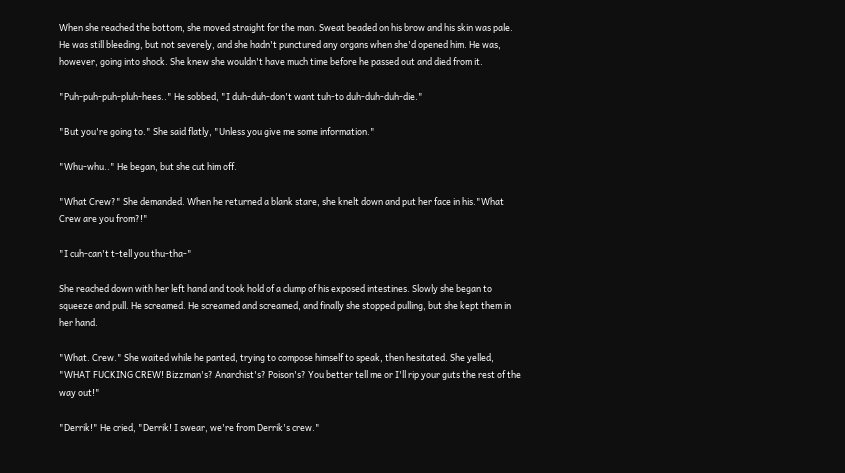When she reached the bottom, she moved straight for the man. Sweat beaded on his brow and his skin was pale. He was still bleeding, but not severely, and she hadn't punctured any organs when she'd opened him. He was, however, going into shock. She knew she wouldn't have much time before he passed out and died from it.

"Puh-puh-puh-pluh-hees.." He sobbed, "I duh-duh-don't want tuh-to duh-duh-duh-die."

"But you're going to." She said flatly, "Unless you give me some information."

"Whu-whu.." He began, but she cut him off.

"What Crew?" She demanded. When he returned a blank stare, she knelt down and put her face in his."What Crew are you from?!"

"I cuh-can't t-tell you thu-tha-"

She reached down with her left hand and took hold of a clump of his exposed intestines. Slowly she began to squeeze and pull. He screamed. He screamed and screamed, and finally she stopped pulling, but she kept them in her hand.

"What. Crew." She waited while he panted, trying to compose himself to speak, then hesitated. She yelled, "WHAT FUCKING CREW! Bizzman's? Anarchist's? Poison's? You better tell me or I'll rip your guts the rest of the way out!"

"Derrik!" He cried, "Derrik! I swear, we're from Derrik's crew."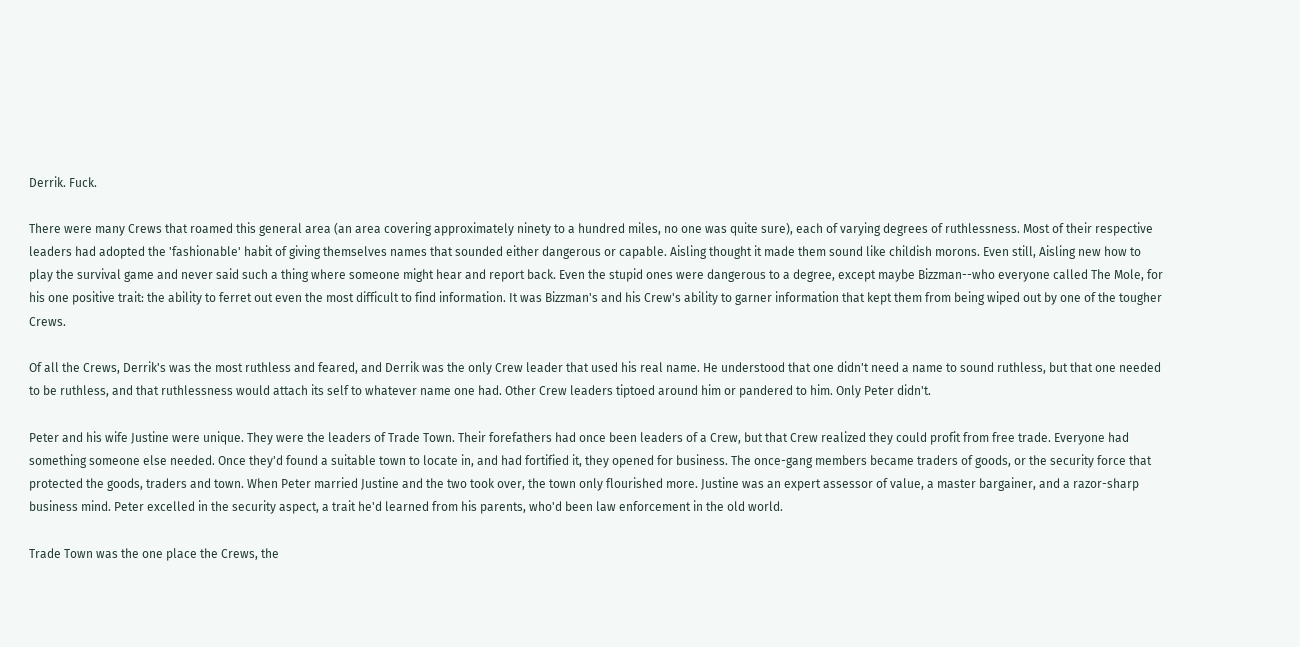Derrik. Fuck.

There were many Crews that roamed this general area (an area covering approximately ninety to a hundred miles, no one was quite sure), each of varying degrees of ruthlessness. Most of their respective leaders had adopted the 'fashionable' habit of giving themselves names that sounded either dangerous or capable. Aisling thought it made them sound like childish morons. Even still, Aisling new how to play the survival game and never said such a thing where someone might hear and report back. Even the stupid ones were dangerous to a degree, except maybe Bizzman--who everyone called The Mole, for his one positive trait: the ability to ferret out even the most difficult to find information. It was Bizzman's and his Crew's ability to garner information that kept them from being wiped out by one of the tougher Crews.

Of all the Crews, Derrik's was the most ruthless and feared, and Derrik was the only Crew leader that used his real name. He understood that one didn't need a name to sound ruthless, but that one needed to be ruthless, and that ruthlessness would attach its self to whatever name one had. Other Crew leaders tiptoed around him or pandered to him. Only Peter didn't.

Peter and his wife Justine were unique. They were the leaders of Trade Town. Their forefathers had once been leaders of a Crew, but that Crew realized they could profit from free trade. Everyone had something someone else needed. Once they'd found a suitable town to locate in, and had fortified it, they opened for business. The once-gang members became traders of goods, or the security force that protected the goods, traders and town. When Peter married Justine and the two took over, the town only flourished more. Justine was an expert assessor of value, a master bargainer, and a razor-sharp business mind. Peter excelled in the security aspect, a trait he'd learned from his parents, who'd been law enforcement in the old world.

Trade Town was the one place the Crews, the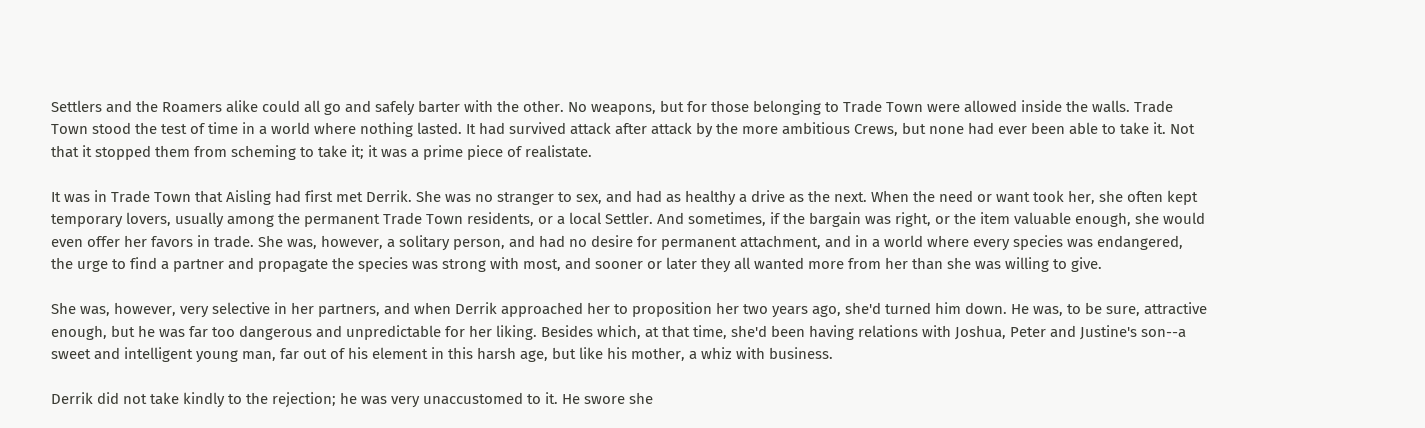Settlers and the Roamers alike could all go and safely barter with the other. No weapons, but for those belonging to Trade Town were allowed inside the walls. Trade Town stood the test of time in a world where nothing lasted. It had survived attack after attack by the more ambitious Crews, but none had ever been able to take it. Not that it stopped them from scheming to take it; it was a prime piece of realistate.

It was in Trade Town that Aisling had first met Derrik. She was no stranger to sex, and had as healthy a drive as the next. When the need or want took her, she often kept temporary lovers, usually among the permanent Trade Town residents, or a local Settler. And sometimes, if the bargain was right, or the item valuable enough, she would even offer her favors in trade. She was, however, a solitary person, and had no desire for permanent attachment, and in a world where every species was endangered, the urge to find a partner and propagate the species was strong with most, and sooner or later they all wanted more from her than she was willing to give.

She was, however, very selective in her partners, and when Derrik approached her to proposition her two years ago, she'd turned him down. He was, to be sure, attractive enough, but he was far too dangerous and unpredictable for her liking. Besides which, at that time, she'd been having relations with Joshua, Peter and Justine's son--a sweet and intelligent young man, far out of his element in this harsh age, but like his mother, a whiz with business.

Derrik did not take kindly to the rejection; he was very unaccustomed to it. He swore she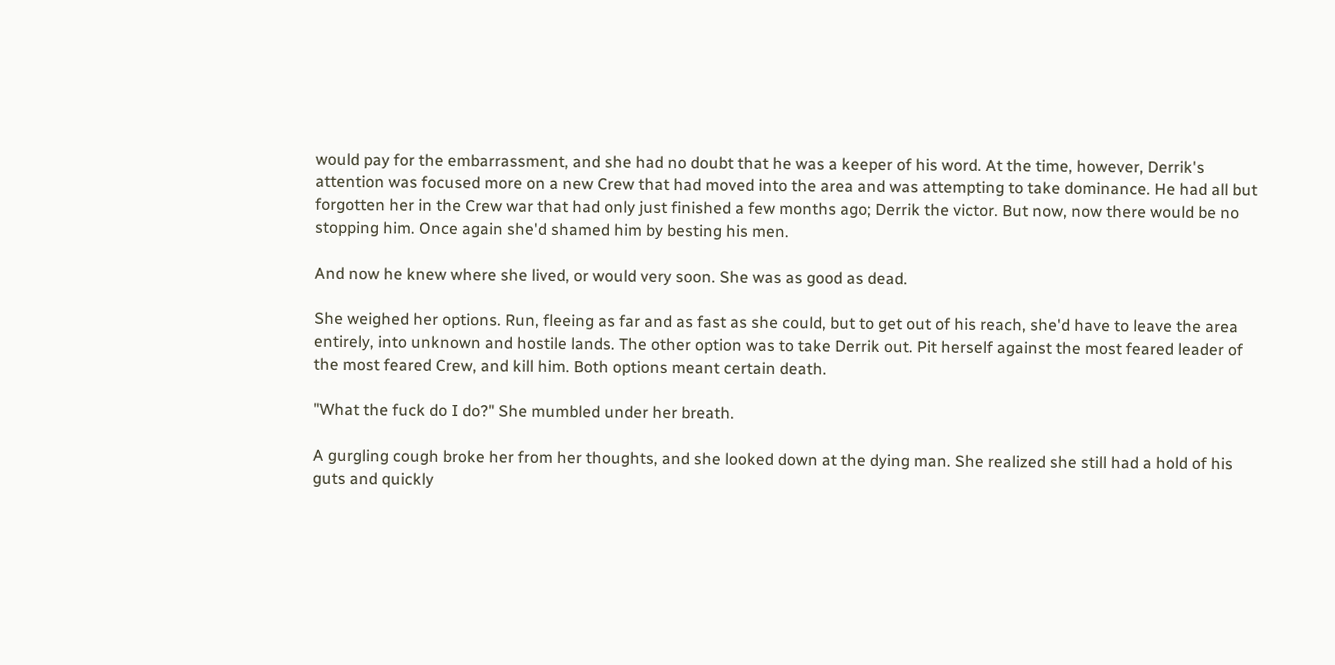would pay for the embarrassment, and she had no doubt that he was a keeper of his word. At the time, however, Derrik's attention was focused more on a new Crew that had moved into the area and was attempting to take dominance. He had all but forgotten her in the Crew war that had only just finished a few months ago; Derrik the victor. But now, now there would be no stopping him. Once again she'd shamed him by besting his men.

And now he knew where she lived, or would very soon. She was as good as dead.

She weighed her options. Run, fleeing as far and as fast as she could, but to get out of his reach, she'd have to leave the area entirely, into unknown and hostile lands. The other option was to take Derrik out. Pit herself against the most feared leader of the most feared Crew, and kill him. Both options meant certain death.

"What the fuck do I do?" She mumbled under her breath.

A gurgling cough broke her from her thoughts, and she looked down at the dying man. She realized she still had a hold of his guts and quickly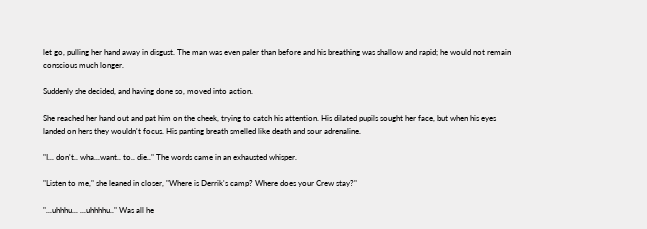let go, pulling her hand away in disgust. The man was even paler than before and his breathing was shallow and rapid; he would not remain conscious much longer.

Suddenly she decided, and having done so, moved into action.

She reached her hand out and pat him on the cheek, trying to catch his attention. His dilated pupils sought her face, but when his eyes landed on hers they wouldn't focus. His panting breath smelled like death and sour adrenaline.

"I... don't.. wha...want.. to.. die.." The words came in an exhausted whisper.

"Listen to me," she leaned in closer, "Where is Derrik's camp? Where does your Crew stay?"

"...uhhhu... ...uhhhhu.." Was all he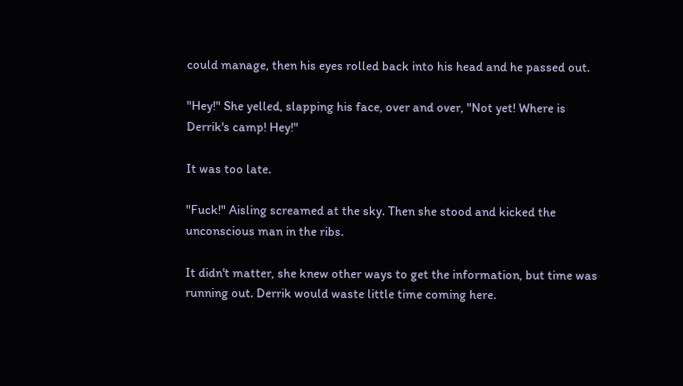could manage, then his eyes rolled back into his head and he passed out.

"Hey!" She yelled, slapping his face, over and over, "Not yet! Where is Derrik's camp! Hey!"

It was too late.

"Fuck!" Aisling screamed at the sky. Then she stood and kicked the unconscious man in the ribs.

It didn't matter, she knew other ways to get the information, but time was running out. Derrik would waste little time coming here.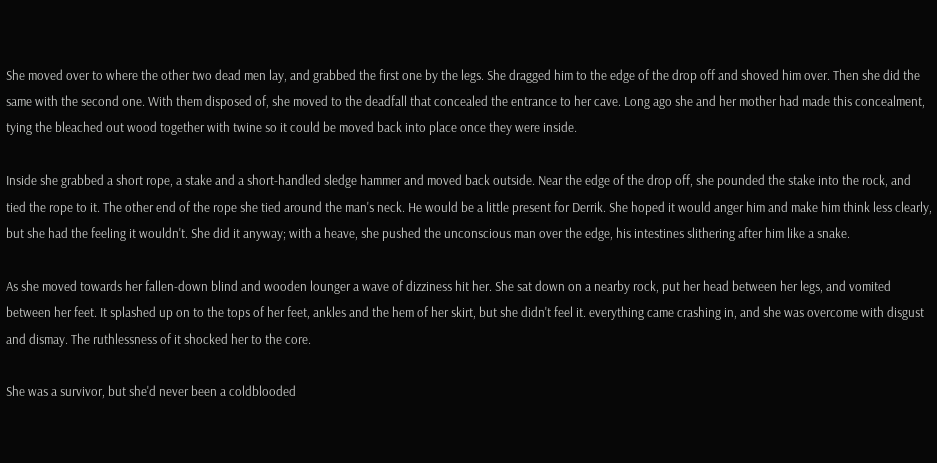She moved over to where the other two dead men lay, and grabbed the first one by the legs. She dragged him to the edge of the drop off and shoved him over. Then she did the same with the second one. With them disposed of, she moved to the deadfall that concealed the entrance to her cave. Long ago she and her mother had made this concealment, tying the bleached out wood together with twine so it could be moved back into place once they were inside.

Inside she grabbed a short rope, a stake and a short-handled sledge hammer and moved back outside. Near the edge of the drop off, she pounded the stake into the rock, and tied the rope to it. The other end of the rope she tied around the man's neck. He would be a little present for Derrik. She hoped it would anger him and make him think less clearly, but she had the feeling it wouldn't. She did it anyway; with a heave, she pushed the unconscious man over the edge, his intestines slithering after him like a snake.

As she moved towards her fallen-down blind and wooden lounger a wave of dizziness hit her. She sat down on a nearby rock, put her head between her legs, and vomited between her feet. It splashed up on to the tops of her feet, ankles and the hem of her skirt, but she didn't feel it. everything came crashing in, and she was overcome with disgust and dismay. The ruthlessness of it shocked her to the core.

She was a survivor, but she'd never been a coldblooded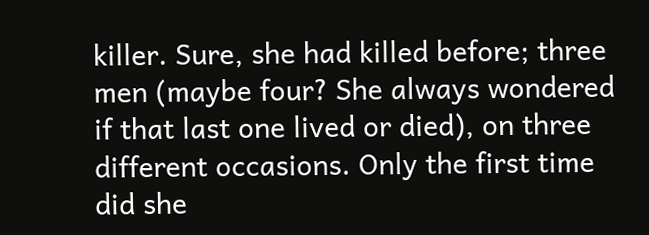killer. Sure, she had killed before; three men (maybe four? She always wondered if that last one lived or died), on three different occasions. Only the first time did she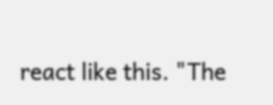react like this. "The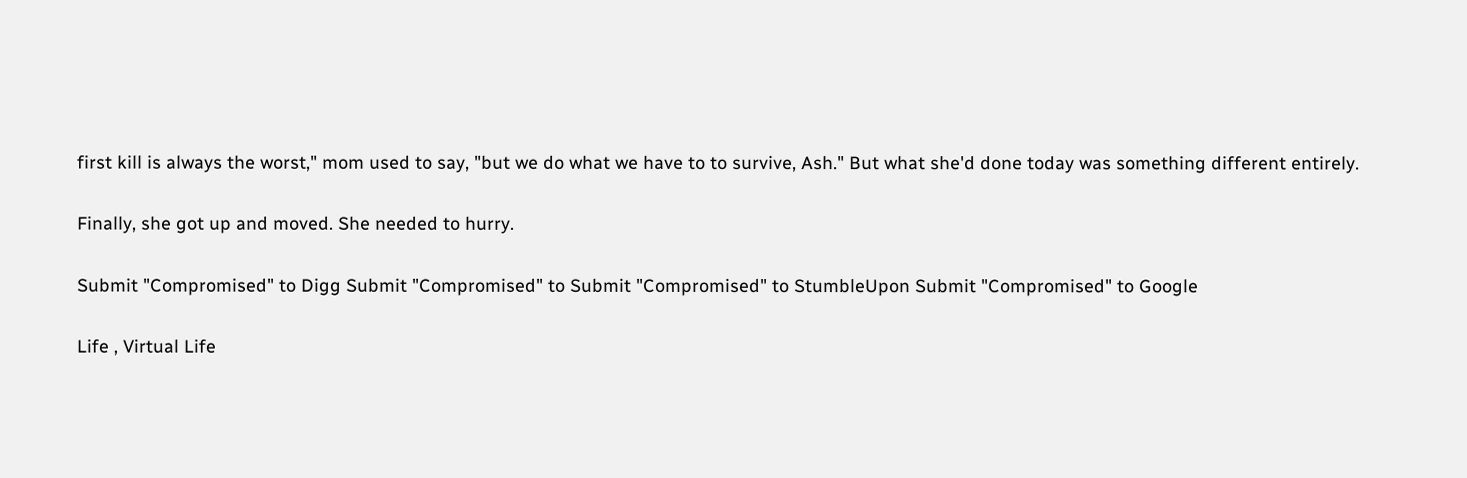first kill is always the worst," mom used to say, "but we do what we have to to survive, Ash." But what she'd done today was something different entirely.

Finally, she got up and moved. She needed to hurry.

Submit "Compromised" to Digg Submit "Compromised" to Submit "Compromised" to StumbleUpon Submit "Compromised" to Google

Life , Virtual Life